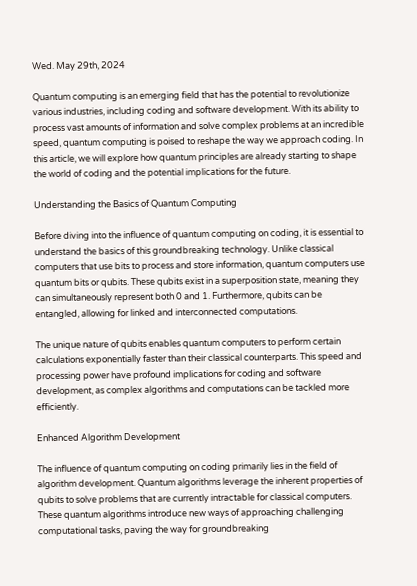Wed. May 29th, 2024

Quantum computing is an emerging field that has the potential to revolutionize various industries, including coding and software development. With its ability to process vast amounts of information and solve complex problems at an incredible speed, quantum computing is poised to reshape the way we approach coding. In this article, we will explore how quantum principles are already starting to shape the world of coding and the potential implications for the future.

Understanding the Basics of Quantum Computing

Before diving into the influence of quantum computing on coding, it is essential to understand the basics of this groundbreaking technology. Unlike classical computers that use bits to process and store information, quantum computers use quantum bits or qubits. These qubits exist in a superposition state, meaning they can simultaneously represent both 0 and 1. Furthermore, qubits can be entangled, allowing for linked and interconnected computations.

The unique nature of qubits enables quantum computers to perform certain calculations exponentially faster than their classical counterparts. This speed and processing power have profound implications for coding and software development, as complex algorithms and computations can be tackled more efficiently.

Enhanced Algorithm Development

The influence of quantum computing on coding primarily lies in the field of algorithm development. Quantum algorithms leverage the inherent properties of qubits to solve problems that are currently intractable for classical computers. These quantum algorithms introduce new ways of approaching challenging computational tasks, paving the way for groundbreaking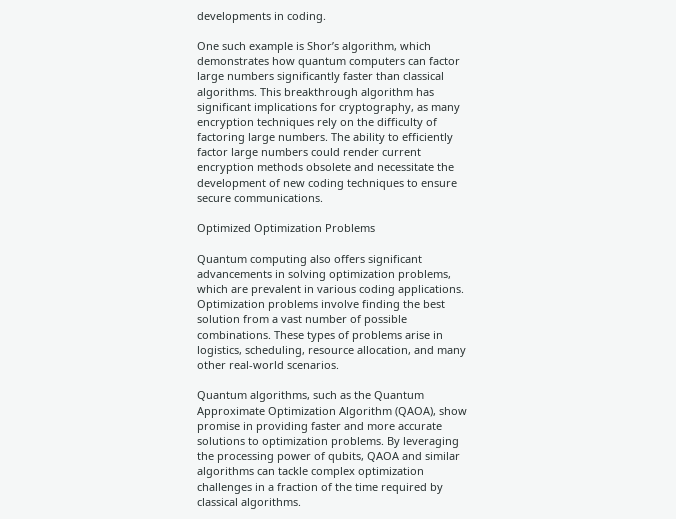developments in coding.

One such example is Shor’s algorithm, which demonstrates how quantum computers can factor large numbers significantly faster than classical algorithms. This breakthrough algorithm has significant implications for cryptography, as many encryption techniques rely on the difficulty of factoring large numbers. The ability to efficiently factor large numbers could render current encryption methods obsolete and necessitate the development of new coding techniques to ensure secure communications.

Optimized Optimization Problems

Quantum computing also offers significant advancements in solving optimization problems, which are prevalent in various coding applications. Optimization problems involve finding the best solution from a vast number of possible combinations. These types of problems arise in logistics, scheduling, resource allocation, and many other real-world scenarios.

Quantum algorithms, such as the Quantum Approximate Optimization Algorithm (QAOA), show promise in providing faster and more accurate solutions to optimization problems. By leveraging the processing power of qubits, QAOA and similar algorithms can tackle complex optimization challenges in a fraction of the time required by classical algorithms.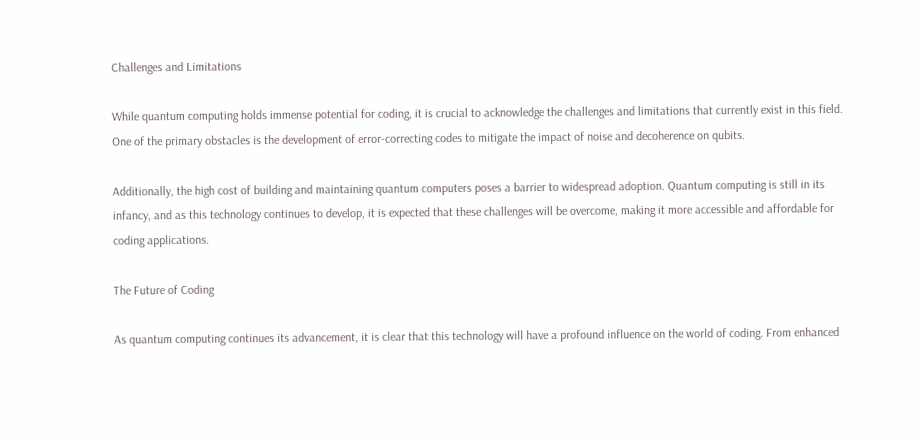Challenges and Limitations

While quantum computing holds immense potential for coding, it is crucial to acknowledge the challenges and limitations that currently exist in this field. One of the primary obstacles is the development of error-correcting codes to mitigate the impact of noise and decoherence on qubits.

Additionally, the high cost of building and maintaining quantum computers poses a barrier to widespread adoption. Quantum computing is still in its infancy, and as this technology continues to develop, it is expected that these challenges will be overcome, making it more accessible and affordable for coding applications.

The Future of Coding

As quantum computing continues its advancement, it is clear that this technology will have a profound influence on the world of coding. From enhanced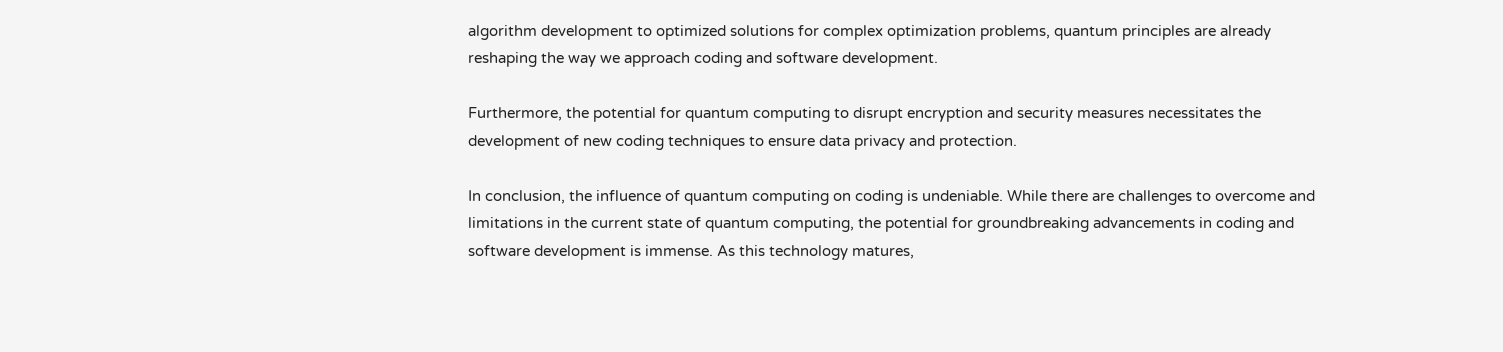algorithm development to optimized solutions for complex optimization problems, quantum principles are already reshaping the way we approach coding and software development.

Furthermore, the potential for quantum computing to disrupt encryption and security measures necessitates the development of new coding techniques to ensure data privacy and protection.

In conclusion, the influence of quantum computing on coding is undeniable. While there are challenges to overcome and limitations in the current state of quantum computing, the potential for groundbreaking advancements in coding and software development is immense. As this technology matures,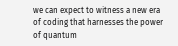we can expect to witness a new era of coding that harnesses the power of quantum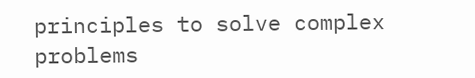principles to solve complex problems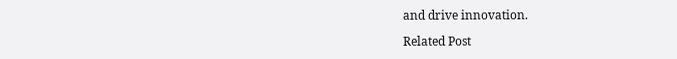and drive innovation.

Related Post